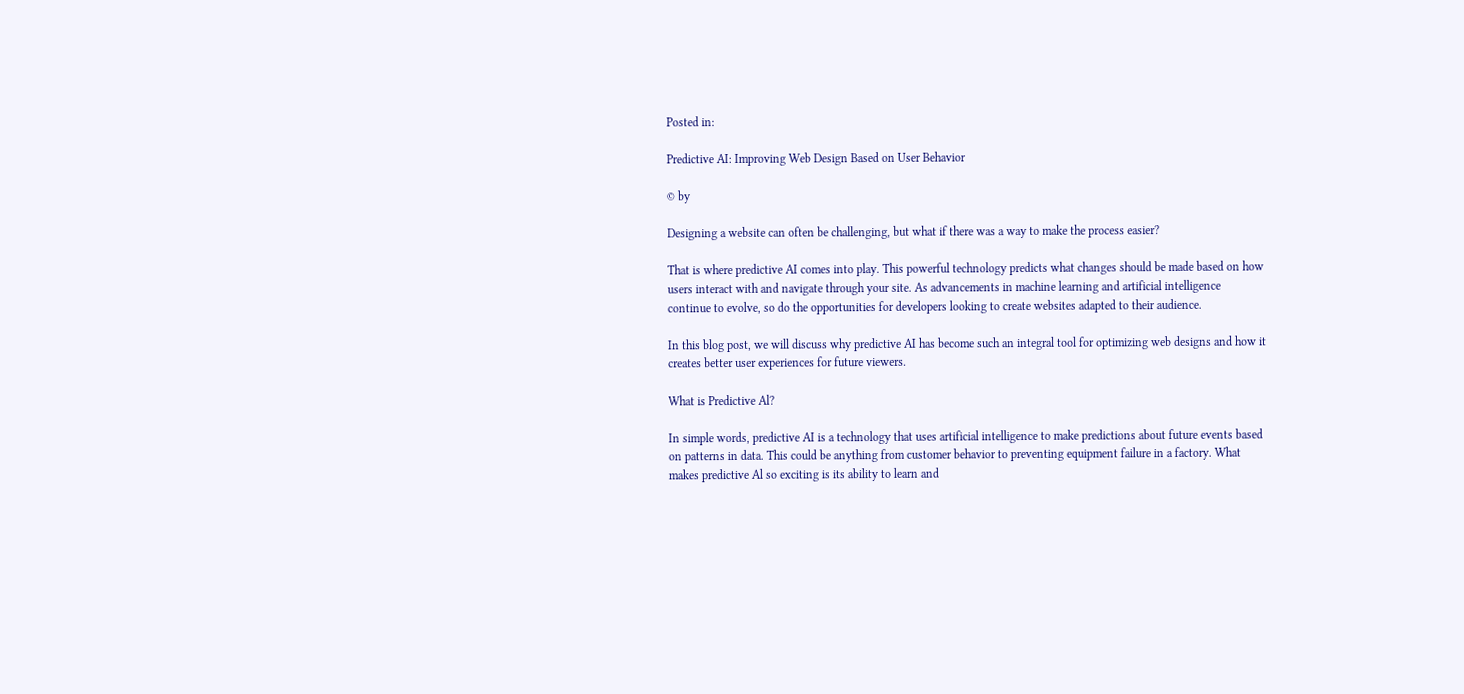Posted in:

Predictive AI: Improving Web Design Based on User Behavior

© by

Designing a website can often be challenging, but what if there was a way to make the process easier?

That is where predictive AI comes into play. This powerful technology predicts what changes should be made based on how users interact with and navigate through your site. As advancements in machine learning and artificial intelligence continue to evolve, so do the opportunities for developers looking to create websites adapted to their audience.

In this blog post, we will discuss why predictive AI has become such an integral tool for optimizing web designs and how it creates better user experiences for future viewers.

What is Predictive Al?

In simple words, predictive AI is a technology that uses artificial intelligence to make predictions about future events based on patterns in data. This could be anything from customer behavior to preventing equipment failure in a factory. What makes predictive Al so exciting is its ability to learn and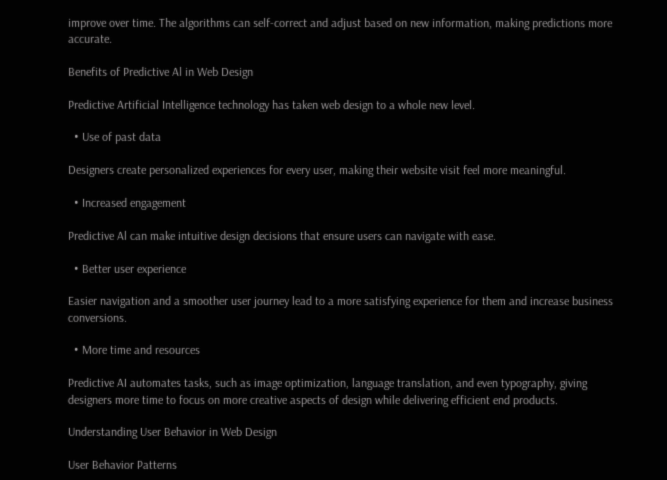improve over time. The algorithms can self-correct and adjust based on new information, making predictions more accurate.

Benefits of Predictive Al in Web Design

Predictive Artificial Intelligence technology has taken web design to a whole new level.

  • Use of past data

Designers create personalized experiences for every user, making their website visit feel more meaningful.

  • Increased engagement

Predictive Al can make intuitive design decisions that ensure users can navigate with ease.

  • Better user experience

Easier navigation and a smoother user journey lead to a more satisfying experience for them and increase business conversions.

  • More time and resources

Predictive AI automates tasks, such as image optimization, language translation, and even typography, giving designers more time to focus on more creative aspects of design while delivering efficient end products.

Understanding User Behavior in Web Design

User Behavior Patterns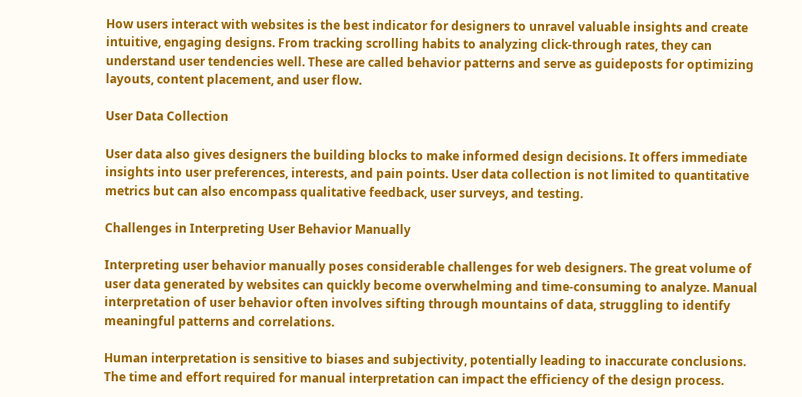How users interact with websites is the best indicator for designers to unravel valuable insights and create intuitive, engaging designs. From tracking scrolling habits to analyzing click-through rates, they can understand user tendencies well. These are called behavior patterns and serve as guideposts for optimizing layouts, content placement, and user flow.

User Data Collection

User data also gives designers the building blocks to make informed design decisions. It offers immediate insights into user preferences, interests, and pain points. User data collection is not limited to quantitative metrics but can also encompass qualitative feedback, user surveys, and testing.

Challenges in Interpreting User Behavior Manually

Interpreting user behavior manually poses considerable challenges for web designers. The great volume of user data generated by websites can quickly become overwhelming and time-consuming to analyze. Manual interpretation of user behavior often involves sifting through mountains of data, struggling to identify meaningful patterns and correlations.

Human interpretation is sensitive to biases and subjectivity, potentially leading to inaccurate conclusions. The time and effort required for manual interpretation can impact the efficiency of the design process.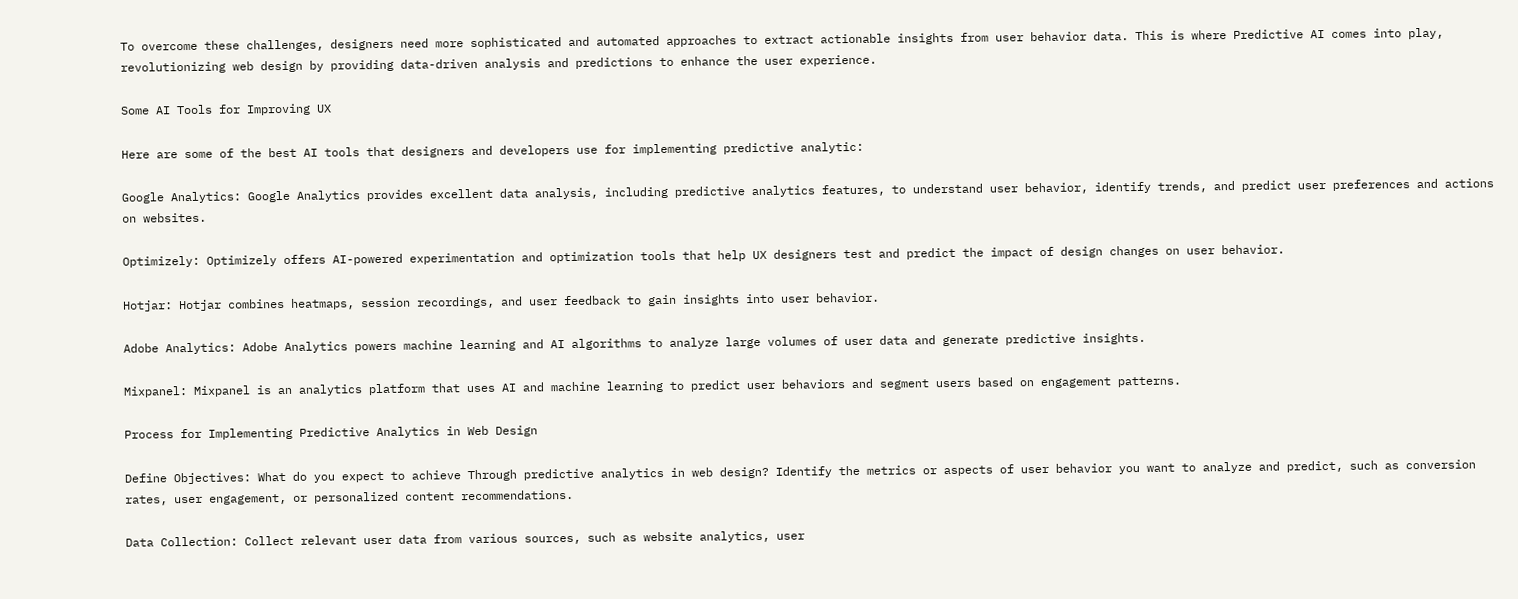To overcome these challenges, designers need more sophisticated and automated approaches to extract actionable insights from user behavior data. This is where Predictive AI comes into play, revolutionizing web design by providing data-driven analysis and predictions to enhance the user experience.

Some AI Tools for Improving UX

Here are some of the best AI tools that designers and developers use for implementing predictive analytic:

Google Analytics: Google Analytics provides excellent data analysis, including predictive analytics features, to understand user behavior, identify trends, and predict user preferences and actions on websites.

Optimizely: Optimizely offers AI-powered experimentation and optimization tools that help UX designers test and predict the impact of design changes on user behavior.

Hotjar: Hotjar combines heatmaps, session recordings, and user feedback to gain insights into user behavior.

Adobe Analytics: Adobe Analytics powers machine learning and AI algorithms to analyze large volumes of user data and generate predictive insights.

Mixpanel: Mixpanel is an analytics platform that uses AI and machine learning to predict user behaviors and segment users based on engagement patterns.

Process for Implementing Predictive Analytics in Web Design

Define Objectives: What do you expect to achieve Through predictive analytics in web design? Identify the metrics or aspects of user behavior you want to analyze and predict, such as conversion rates, user engagement, or personalized content recommendations.

Data Collection: Collect relevant user data from various sources, such as website analytics, user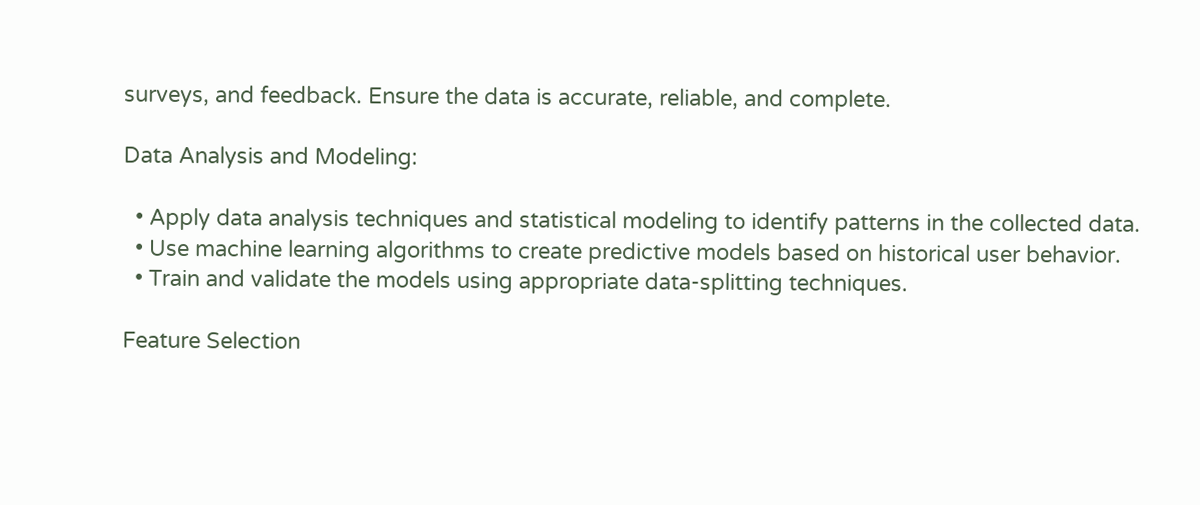surveys, and feedback. Ensure the data is accurate, reliable, and complete.

Data Analysis and Modeling:

  • Apply data analysis techniques and statistical modeling to identify patterns in the collected data.
  • Use machine learning algorithms to create predictive models based on historical user behavior.
  • Train and validate the models using appropriate data-splitting techniques.

Feature Selection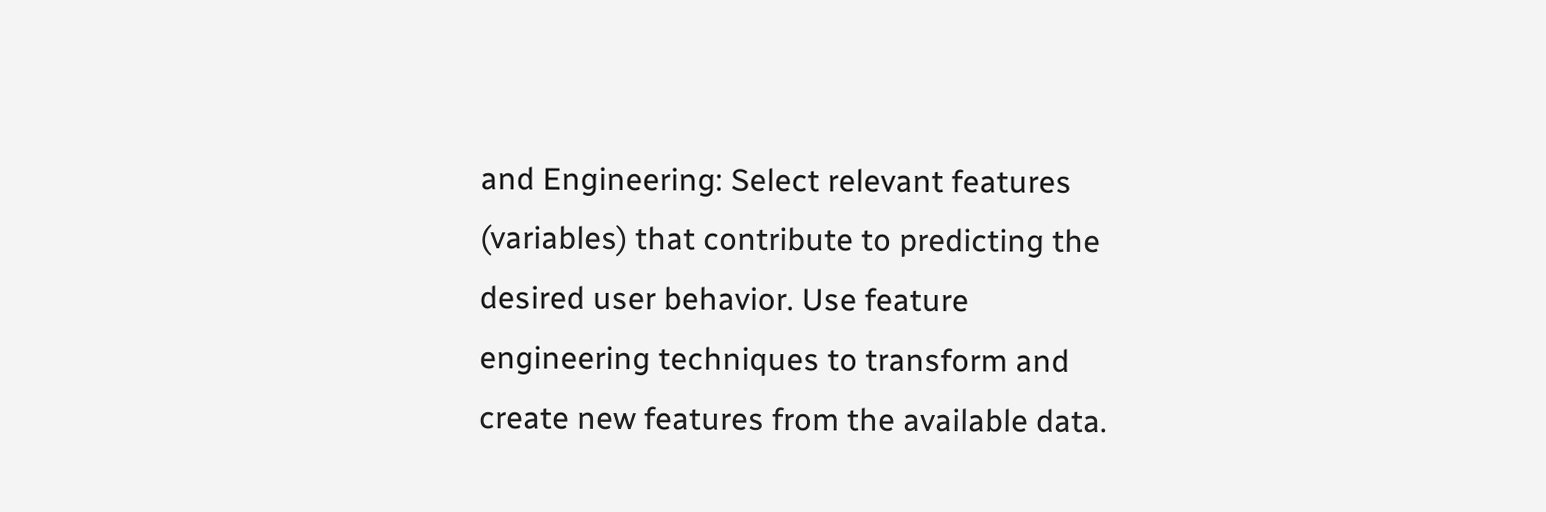and Engineering: Select relevant features (variables) that contribute to predicting the desired user behavior. Use feature engineering techniques to transform and create new features from the available data.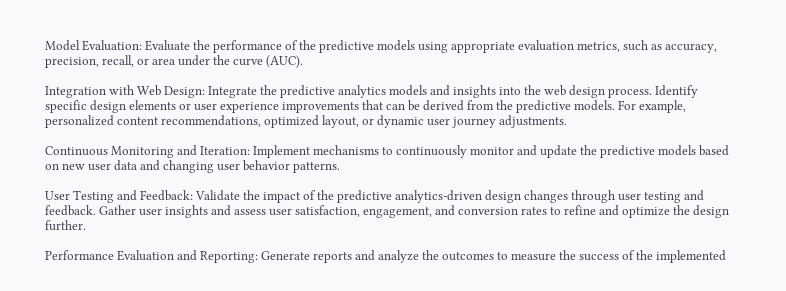Model Evaluation: Evaluate the performance of the predictive models using appropriate evaluation metrics, such as accuracy, precision, recall, or area under the curve (AUC).

Integration with Web Design: Integrate the predictive analytics models and insights into the web design process. Identify specific design elements or user experience improvements that can be derived from the predictive models. For example, personalized content recommendations, optimized layout, or dynamic user journey adjustments.

Continuous Monitoring and Iteration: Implement mechanisms to continuously monitor and update the predictive models based on new user data and changing user behavior patterns.

User Testing and Feedback: Validate the impact of the predictive analytics-driven design changes through user testing and feedback. Gather user insights and assess user satisfaction, engagement, and conversion rates to refine and optimize the design further.

Performance Evaluation and Reporting: Generate reports and analyze the outcomes to measure the success of the implemented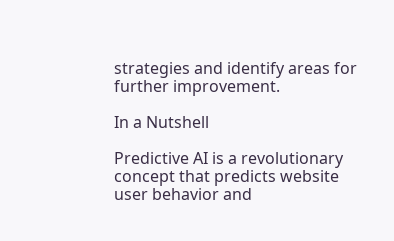strategies and identify areas for further improvement.

In a Nutshell

Predictive AI is a revolutionary concept that predicts website user behavior and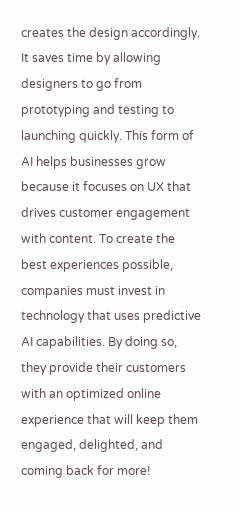creates the design accordingly. It saves time by allowing designers to go from prototyping and testing to launching quickly. This form of AI helps businesses grow because it focuses on UX that drives customer engagement with content. To create the best experiences possible, companies must invest in technology that uses predictive AI capabilities. By doing so, they provide their customers with an optimized online experience that will keep them engaged, delighted, and coming back for more!